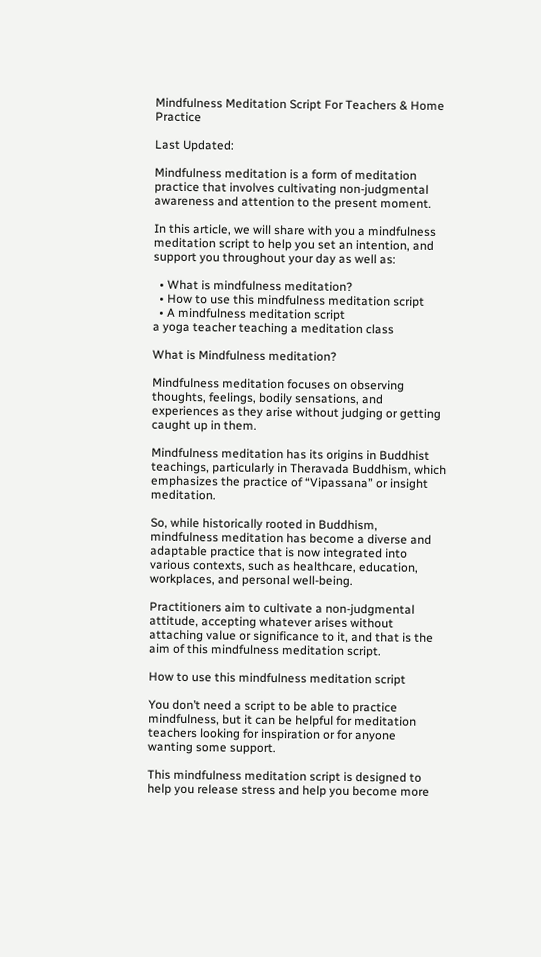Mindfulness Meditation Script For Teachers & Home Practice

Last Updated:

Mindfulness meditation is a form of meditation practice that involves cultivating non-judgmental awareness and attention to the present moment.

In this article, we will share with you a mindfulness meditation script to help you set an intention, and support you throughout your day as well as:

  • What is mindfulness meditation?
  • How to use this mindfulness meditation script
  • A mindfulness meditation script
a yoga teacher teaching a meditation class

What is Mindfulness meditation?

Mindfulness meditation focuses on observing thoughts, feelings, bodily sensations, and experiences as they arise without judging or getting caught up in them.

Mindfulness meditation has its origins in Buddhist teachings, particularly in Theravada Buddhism, which emphasizes the practice of “Vipassana” or insight meditation.

So, while historically rooted in Buddhism, mindfulness meditation has become a diverse and adaptable practice that is now integrated into various contexts, such as healthcare, education, workplaces, and personal well-being.

Practitioners aim to cultivate a non-judgmental attitude, accepting whatever arises without attaching value or significance to it, and that is the aim of this mindfulness meditation script.

How to use this mindfulness meditation script

You don’t need a script to be able to practice mindfulness, but it can be helpful for meditation teachers looking for inspiration or for anyone wanting some support.

This mindfulness meditation script is designed to help you release stress and help you become more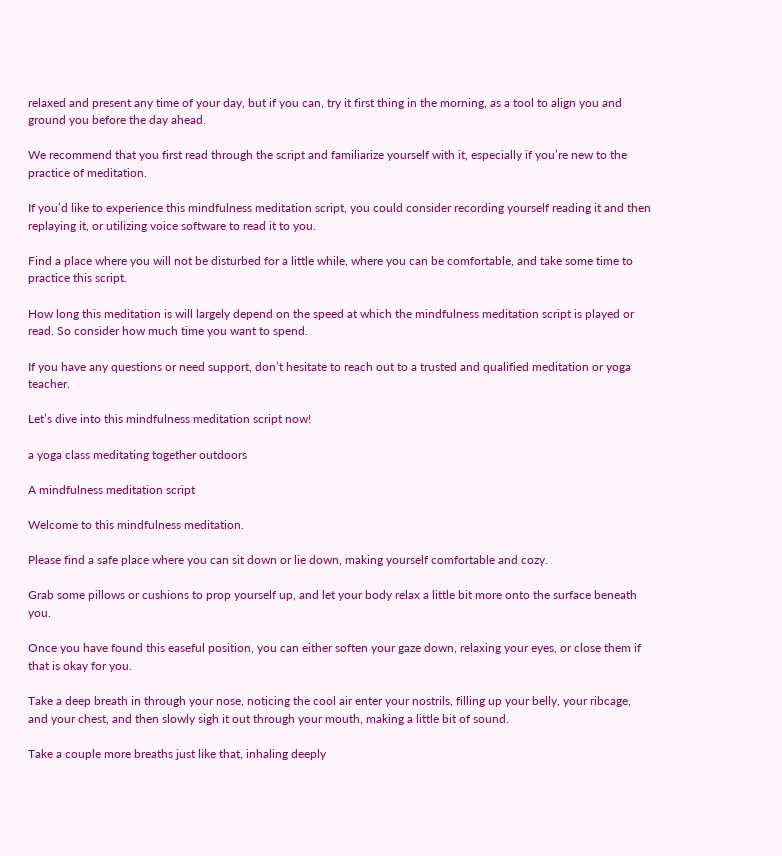relaxed and present any time of your day, but if you can, try it first thing in the morning, as a tool to align you and ground you before the day ahead.

We recommend that you first read through the script and familiarize yourself with it, especially if you’re new to the practice of meditation.

If you’d like to experience this mindfulness meditation script, you could consider recording yourself reading it and then replaying it, or utilizing voice software to read it to you.

Find a place where you will not be disturbed for a little while, where you can be comfortable, and take some time to practice this script.

How long this meditation is will largely depend on the speed at which the mindfulness meditation script is played or read. So consider how much time you want to spend.

If you have any questions or need support, don’t hesitate to reach out to a trusted and qualified meditation or yoga teacher.

Let’s dive into this mindfulness meditation script now!

a yoga class meditating together outdoors

A mindfulness meditation script

Welcome to this mindfulness meditation.

Please find a safe place where you can sit down or lie down, making yourself comfortable and cozy.

Grab some pillows or cushions to prop yourself up, and let your body relax a little bit more onto the surface beneath you.

Once you have found this easeful position, you can either soften your gaze down, relaxing your eyes, or close them if that is okay for you.

Take a deep breath in through your nose, noticing the cool air enter your nostrils, filling up your belly, your ribcage, and your chest, and then slowly sigh it out through your mouth, making a little bit of sound.

Take a couple more breaths just like that, inhaling deeply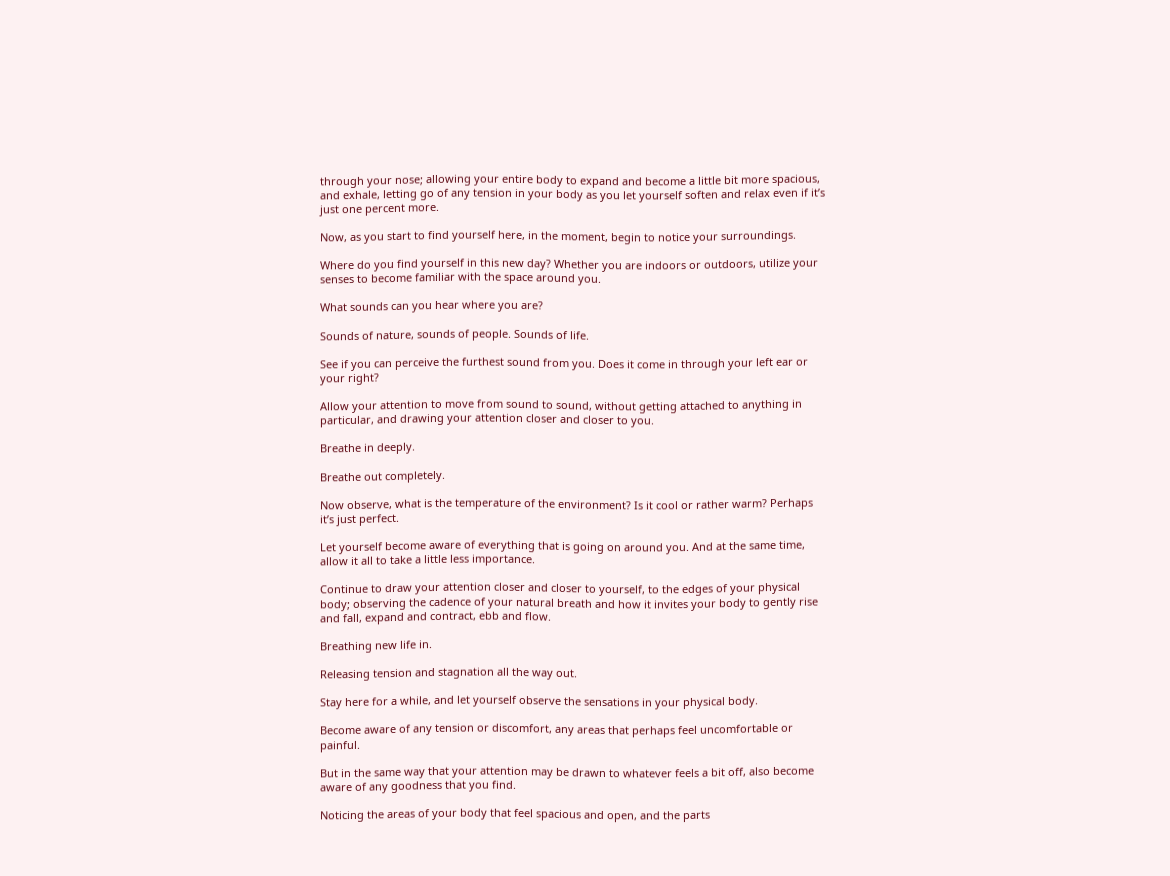through your nose; allowing your entire body to expand and become a little bit more spacious, and exhale, letting go of any tension in your body as you let yourself soften and relax even if it’s just one percent more.

Now, as you start to find yourself here, in the moment, begin to notice your surroundings.

Where do you find yourself in this new day? Whether you are indoors or outdoors, utilize your senses to become familiar with the space around you.

What sounds can you hear where you are?

Sounds of nature, sounds of people. Sounds of life.

See if you can perceive the furthest sound from you. Does it come in through your left ear or your right?

Allow your attention to move from sound to sound, without getting attached to anything in particular, and drawing your attention closer and closer to you.

Breathe in deeply.

Breathe out completely.

Now observe, what is the temperature of the environment? Is it cool or rather warm? Perhaps it’s just perfect.

Let yourself become aware of everything that is going on around you. And at the same time, allow it all to take a little less importance.

Continue to draw your attention closer and closer to yourself, to the edges of your physical body; observing the cadence of your natural breath and how it invites your body to gently rise and fall, expand and contract, ebb and flow.

Breathing new life in.

Releasing tension and stagnation all the way out.

Stay here for a while, and let yourself observe the sensations in your physical body.

Become aware of any tension or discomfort, any areas that perhaps feel uncomfortable or painful.

But in the same way that your attention may be drawn to whatever feels a bit off, also become aware of any goodness that you find.

Noticing the areas of your body that feel spacious and open, and the parts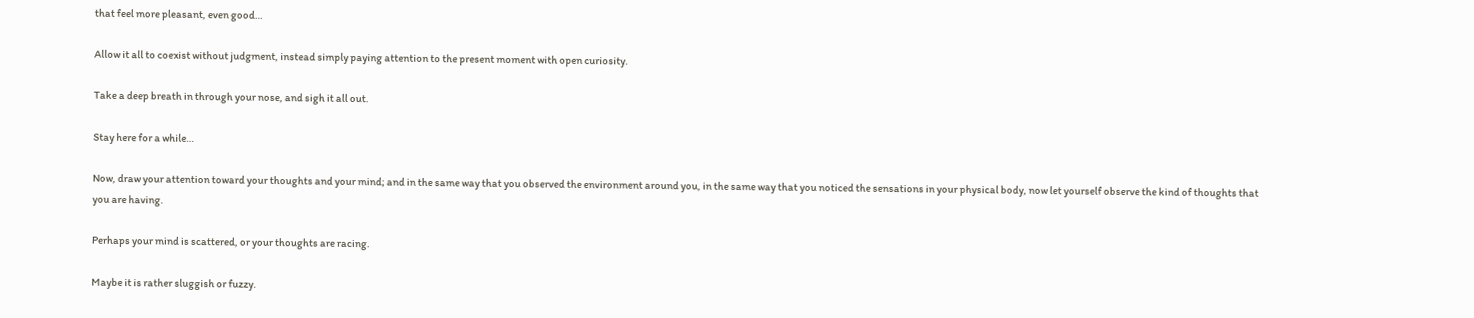that feel more pleasant, even good…

Allow it all to coexist without judgment, instead simply paying attention to the present moment with open curiosity.

Take a deep breath in through your nose, and sigh it all out.

Stay here for a while…

Now, draw your attention toward your thoughts and your mind; and in the same way that you observed the environment around you, in the same way that you noticed the sensations in your physical body, now let yourself observe the kind of thoughts that you are having.

Perhaps your mind is scattered, or your thoughts are racing.

Maybe it is rather sluggish or fuzzy.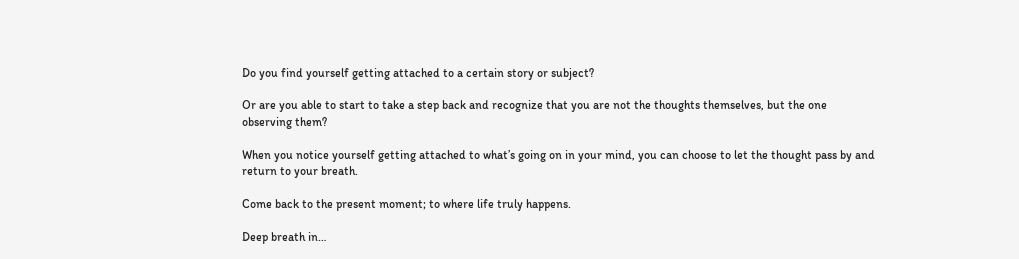Do you find yourself getting attached to a certain story or subject?

Or are you able to start to take a step back and recognize that you are not the thoughts themselves, but the one observing them?

When you notice yourself getting attached to what’s going on in your mind, you can choose to let the thought pass by and return to your breath.

Come back to the present moment; to where life truly happens.

Deep breath in…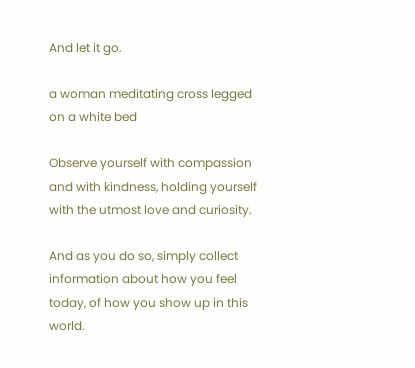And let it go.

a woman meditating cross legged on a white bed

Observe yourself with compassion and with kindness, holding yourself with the utmost love and curiosity.

And as you do so, simply collect information about how you feel today, of how you show up in this world.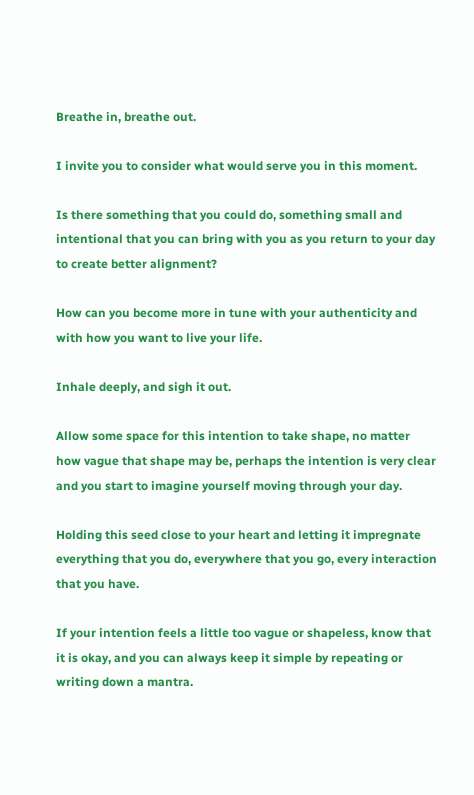Breathe in, breathe out.

I invite you to consider what would serve you in this moment.

Is there something that you could do, something small and intentional that you can bring with you as you return to your day to create better alignment?

How can you become more in tune with your authenticity and with how you want to live your life.

Inhale deeply, and sigh it out.

Allow some space for this intention to take shape, no matter how vague that shape may be, perhaps the intention is very clear and you start to imagine yourself moving through your day.

Holding this seed close to your heart and letting it impregnate everything that you do, everywhere that you go, every interaction that you have.

If your intention feels a little too vague or shapeless, know that it is okay, and you can always keep it simple by repeating or writing down a mantra.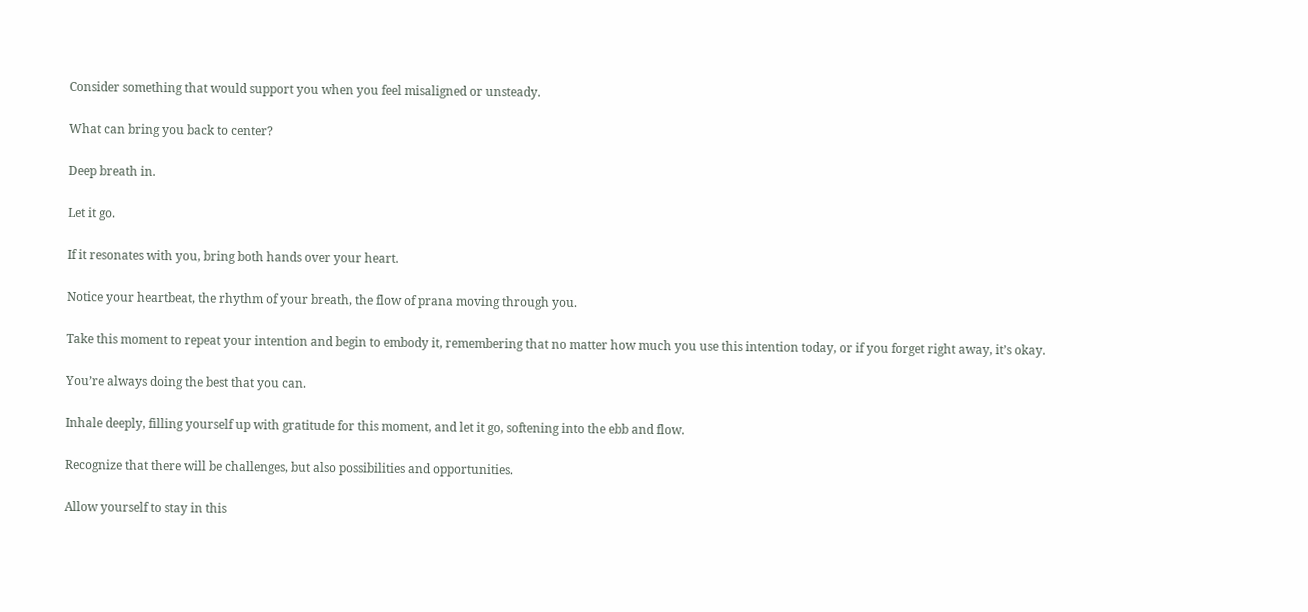Consider something that would support you when you feel misaligned or unsteady.

What can bring you back to center?

Deep breath in.

Let it go.

If it resonates with you, bring both hands over your heart.

Notice your heartbeat, the rhythm of your breath, the flow of prana moving through you.

Take this moment to repeat your intention and begin to embody it, remembering that no matter how much you use this intention today, or if you forget right away, it’s okay.

You’re always doing the best that you can.

Inhale deeply, filling yourself up with gratitude for this moment, and let it go, softening into the ebb and flow.

Recognize that there will be challenges, but also possibilities and opportunities.

Allow yourself to stay in this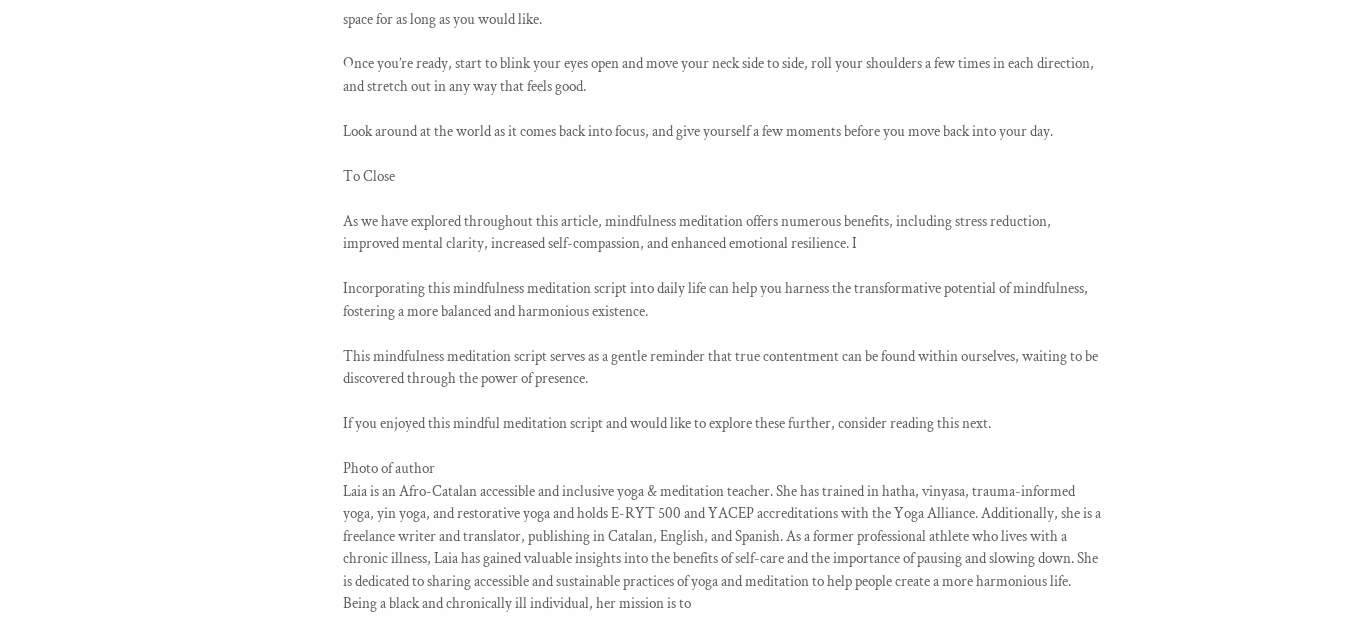space for as long as you would like.

Once you’re ready, start to blink your eyes open and move your neck side to side, roll your shoulders a few times in each direction, and stretch out in any way that feels good.

Look around at the world as it comes back into focus, and give yourself a few moments before you move back into your day.

To Close

As we have explored throughout this article, mindfulness meditation offers numerous benefits, including stress reduction, improved mental clarity, increased self-compassion, and enhanced emotional resilience. I

Incorporating this mindfulness meditation script into daily life can help you harness the transformative potential of mindfulness, fostering a more balanced and harmonious existence.

This mindfulness meditation script serves as a gentle reminder that true contentment can be found within ourselves, waiting to be discovered through the power of presence.

If you enjoyed this mindful meditation script and would like to explore these further, consider reading this next.

Photo of author
Laia is an Afro-Catalan accessible and inclusive yoga & meditation teacher. She has trained in hatha, vinyasa, trauma-informed yoga, yin yoga, and restorative yoga and holds E-RYT 500 and YACEP accreditations with the Yoga Alliance. Additionally, she is a freelance writer and translator, publishing in Catalan, English, and Spanish. As a former professional athlete who lives with a chronic illness, Laia has gained valuable insights into the benefits of self-care and the importance of pausing and slowing down. She is dedicated to sharing accessible and sustainable practices of yoga and meditation to help people create a more harmonious life. Being a black and chronically ill individual, her mission is to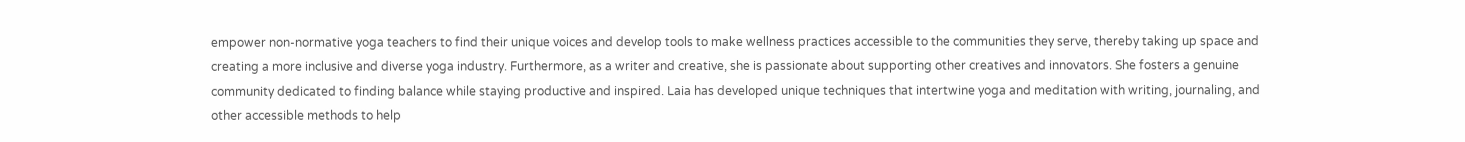empower non-normative yoga teachers to find their unique voices and develop tools to make wellness practices accessible to the communities they serve, thereby taking up space and creating a more inclusive and diverse yoga industry. Furthermore, as a writer and creative, she is passionate about supporting other creatives and innovators. She fosters a genuine community dedicated to finding balance while staying productive and inspired. Laia has developed unique techniques that intertwine yoga and meditation with writing, journaling, and other accessible methods to help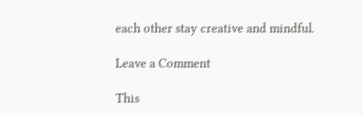each other stay creative and mindful.

Leave a Comment

This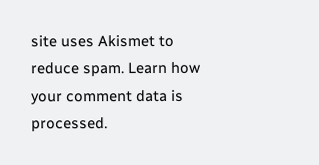site uses Akismet to reduce spam. Learn how your comment data is processed.